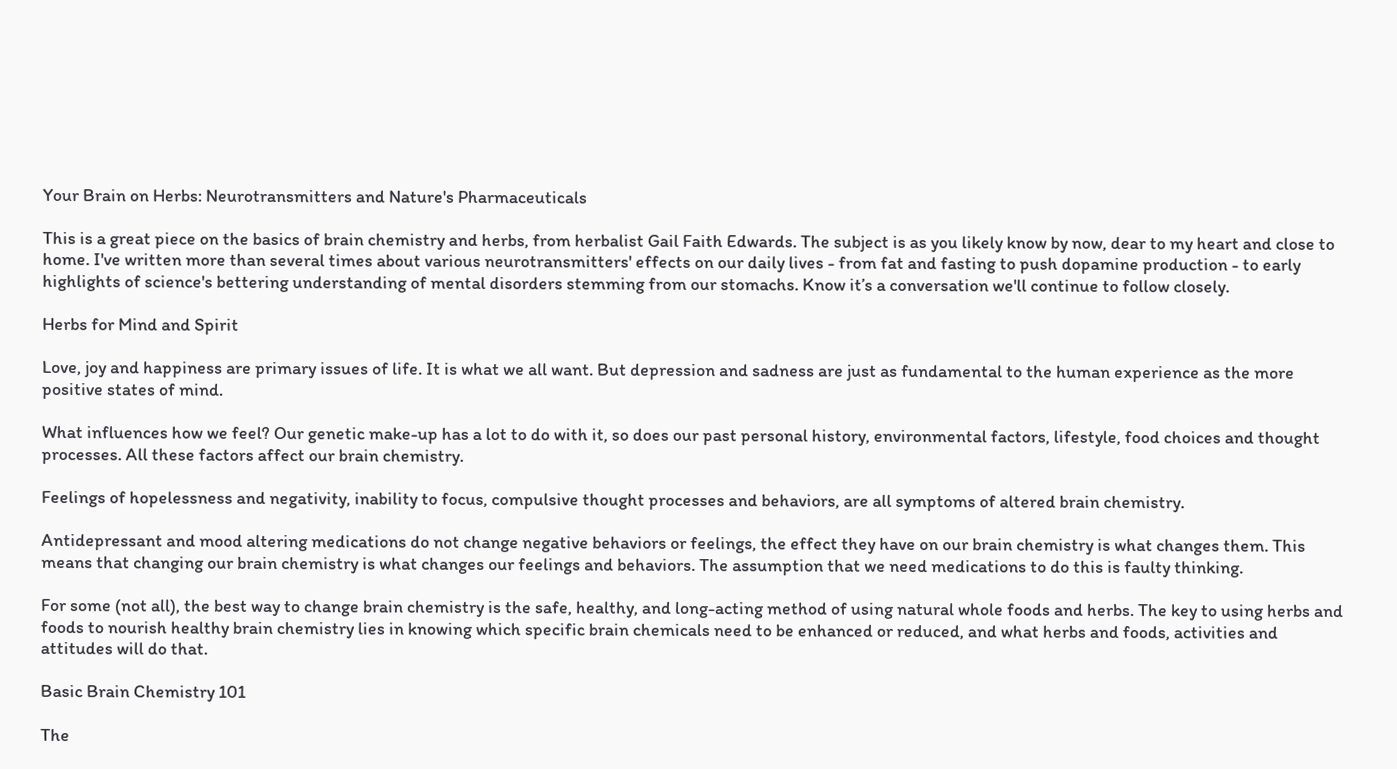Your Brain on Herbs: Neurotransmitters and Nature's Pharmaceuticals

This is a great piece on the basics of brain chemistry and herbs, from herbalist Gail Faith Edwards. The subject is as you likely know by now, dear to my heart and close to home. I've written more than several times about various neurotransmitters' effects on our daily lives - from fat and fasting to push dopamine production - to early highlights of science's bettering understanding of mental disorders stemming from our stomachs. Know it’s a conversation we'll continue to follow closely.

Herbs for Mind and Spirit

Love, joy and happiness are primary issues of life. It is what we all want. But depression and sadness are just as fundamental to the human experience as the more positive states of mind.

What influences how we feel? Our genetic make-up has a lot to do with it, so does our past personal history, environmental factors, lifestyle, food choices and thought processes. All these factors affect our brain chemistry.

Feelings of hopelessness and negativity, inability to focus, compulsive thought processes and behaviors, are all symptoms of altered brain chemistry.

Antidepressant and mood altering medications do not change negative behaviors or feelings, the effect they have on our brain chemistry is what changes them. This means that changing our brain chemistry is what changes our feelings and behaviors. The assumption that we need medications to do this is faulty thinking.

For some (not all), the best way to change brain chemistry is the safe, healthy, and long-acting method of using natural whole foods and herbs. The key to using herbs and foods to nourish healthy brain chemistry lies in knowing which specific brain chemicals need to be enhanced or reduced, and what herbs and foods, activities and attitudes will do that.

Basic Brain Chemistry 101

The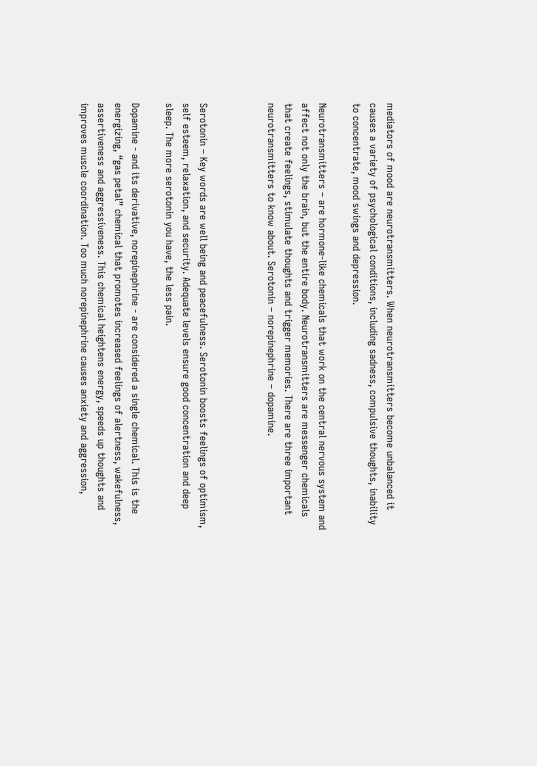mediators of mood are neurotransmitters. When neurotransmitters become unbalanced it causes a variety of psychological conditions, including sadness, compulsive thoughts, inability to concentrate, mood swings and depression.

Neurotransmitters – are hormone-like chemicals that work on the central nervous system and affect not only the brain, but the entire body. Neurotransmitters are messenger chemicals that create feelings, stimulate thoughts and trigger memories. There are three important neurotransmitters to know about. Serotonin – norepinephrine – dopamine.



Serotonin – Key words are well being and peacefulness. Serotonin boosts feelings of optimism, self esteem, relaxation, and security. Adequate levels ensure good concentration and deep sleep. The more serotonin you have, the less pain.

Dopamine - and its derivative, norepinephrine - are considered a single chemical. This is the energizing, “gas petal” chemical that promotes increased feelings of alertness, wakefulness, assertiveness and aggressiveness. This chemical heightens energy, speeds up thoughts and improves muscle coordination. Too much norepinephrine causes anxiety and aggression,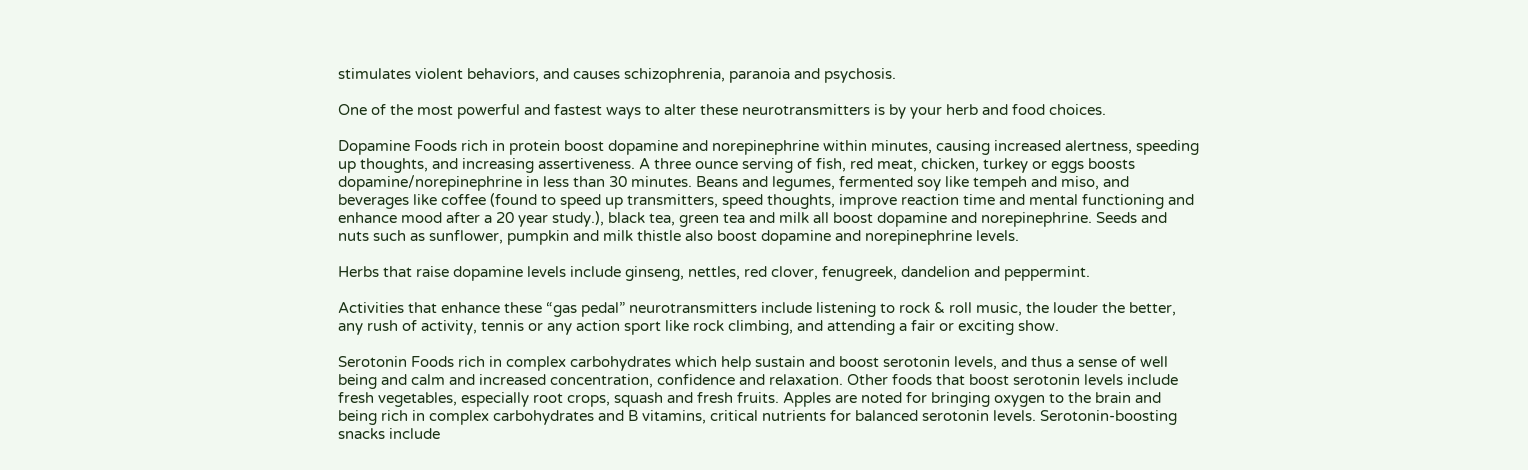stimulates violent behaviors, and causes schizophrenia, paranoia and psychosis.

One of the most powerful and fastest ways to alter these neurotransmitters is by your herb and food choices.

Dopamine Foods rich in protein boost dopamine and norepinephrine within minutes, causing increased alertness, speeding up thoughts, and increasing assertiveness. A three ounce serving of fish, red meat, chicken, turkey or eggs boosts dopamine/norepinephrine in less than 30 minutes. Beans and legumes, fermented soy like tempeh and miso, and beverages like coffee (found to speed up transmitters, speed thoughts, improve reaction time and mental functioning and enhance mood after a 20 year study.), black tea, green tea and milk all boost dopamine and norepinephrine. Seeds and nuts such as sunflower, pumpkin and milk thistle also boost dopamine and norepinephrine levels.

Herbs that raise dopamine levels include ginseng, nettles, red clover, fenugreek, dandelion and peppermint.

Activities that enhance these “gas pedal” neurotransmitters include listening to rock & roll music, the louder the better, any rush of activity, tennis or any action sport like rock climbing, and attending a fair or exciting show.

Serotonin Foods rich in complex carbohydrates which help sustain and boost serotonin levels, and thus a sense of well being and calm and increased concentration, confidence and relaxation. Other foods that boost serotonin levels include fresh vegetables, especially root crops, squash and fresh fruits. Apples are noted for bringing oxygen to the brain and being rich in complex carbohydrates and B vitamins, critical nutrients for balanced serotonin levels. Serotonin-boosting snacks include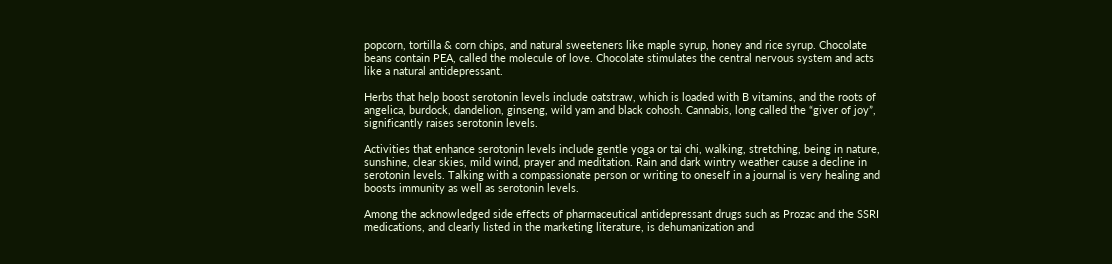popcorn, tortilla & corn chips, and natural sweeteners like maple syrup, honey and rice syrup. Chocolate beans contain PEA, called the molecule of love. Chocolate stimulates the central nervous system and acts like a natural antidepressant.

Herbs that help boost serotonin levels include oatstraw, which is loaded with B vitamins, and the roots of angelica, burdock, dandelion, ginseng, wild yam and black cohosh. Cannabis, long called the “giver of joy”, significantly raises serotonin levels.

Activities that enhance serotonin levels include gentle yoga or tai chi, walking, stretching, being in nature, sunshine, clear skies, mild wind, prayer and meditation. Rain and dark wintry weather cause a decline in serotonin levels. Talking with a compassionate person or writing to oneself in a journal is very healing and boosts immunity as well as serotonin levels.

Among the acknowledged side effects of pharmaceutical antidepressant drugs such as Prozac and the SSRI medications, and clearly listed in the marketing literature, is dehumanization and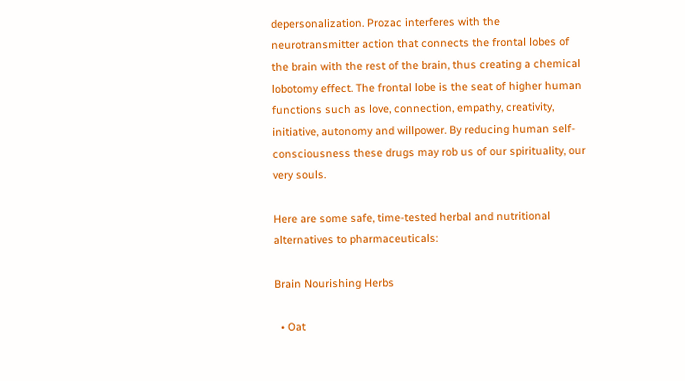depersonalization. Prozac interferes with the neurotransmitter action that connects the frontal lobes of the brain with the rest of the brain, thus creating a chemical lobotomy effect. The frontal lobe is the seat of higher human functions such as love, connection, empathy, creativity, initiative, autonomy and willpower. By reducing human self-consciousness these drugs may rob us of our spirituality, our very souls.

Here are some safe, time-tested herbal and nutritional alternatives to pharmaceuticals:

Brain Nourishing Herbs

  • Oat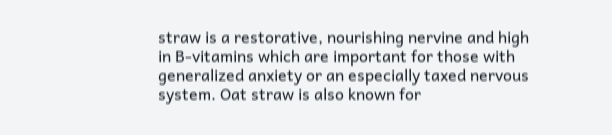straw is a restorative, nourishing nervine and high in B-vitamins which are important for those with generalized anxiety or an especially taxed nervous system. Oat straw is also known for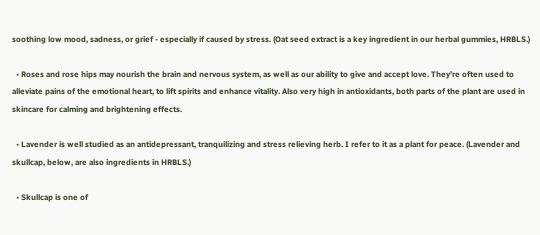soothing low mood, sadness, or grief - especially if caused by stress. (Oat seed extract is a key ingredient in our herbal gummies, HRBLS.)

  • Roses and rose hips may nourish the brain and nervous system, as well as our ability to give and accept love. They’re often used to alleviate pains of the emotional heart, to lift spirits and enhance vitality. Also very high in antioxidants, both parts of the plant are used in skincare for calming and brightening effects.

  • Lavender is well studied as an antidepressant, tranquilizing and stress relieving herb. I refer to it as a plant for peace. (Lavender and skullcap, below, are also ingredients in HRBLS.)

  • Skullcap is one of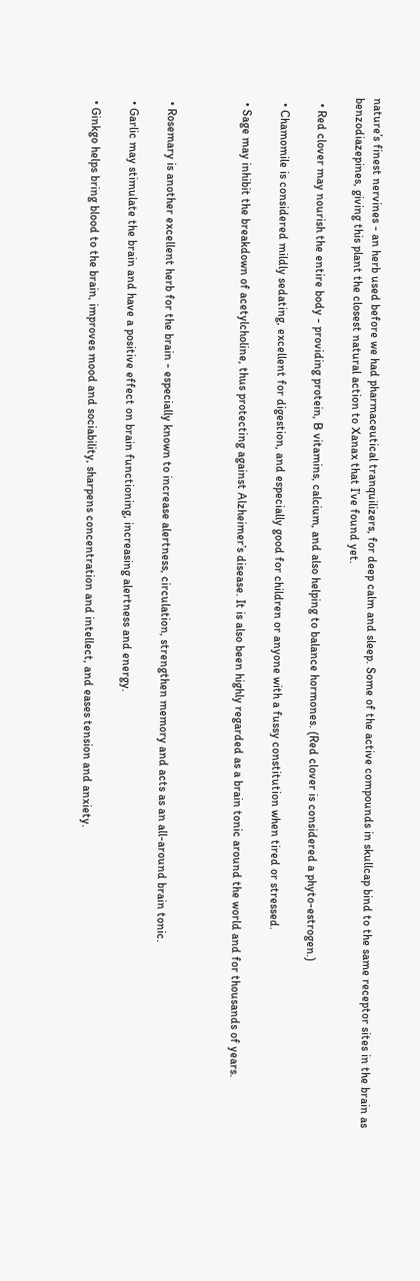nature’s finest nervines - an herb used before we had pharmaceutical tranquilizers, for deep calm and sleep. Some of the active compounds in skullcap bind to the same receptor sites in the brain as benzodiazepines, giving this plant the closest natural action to Xanax that I’ve found yet.

  • Red clover may nourish the entire body - providing protein, B vitamins, calcium, and also helping to balance hormones. (Red clover is considered a phyto-estrogen.)

  • Chamomile is considered mildly sedating, excellent for digestion, and especially good for children or anyone with a fussy constitution when tired or stressed.

  • Sage may inhibit the breakdown of acetylcholine, thus protecting against Alzheimer’s disease. It is also been highly regarded as a brain tonic around the world and for thousands of years.



  • Rosemary is another excellent herb for the brain - especially known to increase alertness, circulation, strengthen memory and acts as an all-around brain tonic.

  • Garlic may stimulate the brain and have a positive effect on brain functioning, increasing alertness and energy.

  • Ginkgo helps bring blood to the brain, improves mood and sociability, sharpens concentration and intellect, and eases tension and anxiety.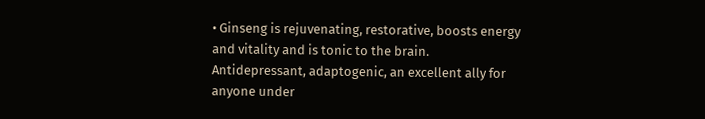• Ginseng is rejuvenating, restorative, boosts energy and vitality and is tonic to the brain. Antidepressant, adaptogenic, an excellent ally for anyone under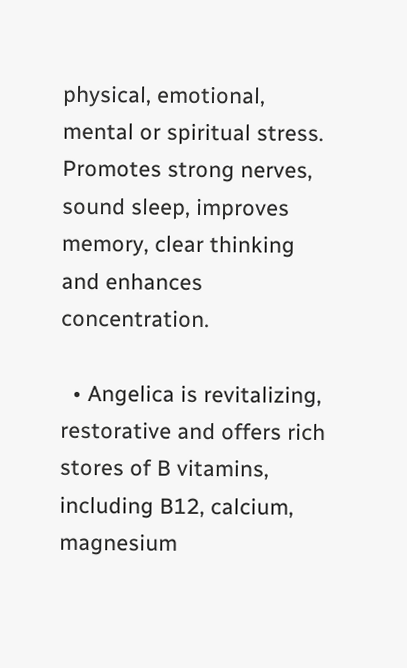physical, emotional, mental or spiritual stress. Promotes strong nerves, sound sleep, improves memory, clear thinking and enhances concentration.

  • Angelica is revitalizing, restorative and offers rich stores of B vitamins, including B12, calcium, magnesium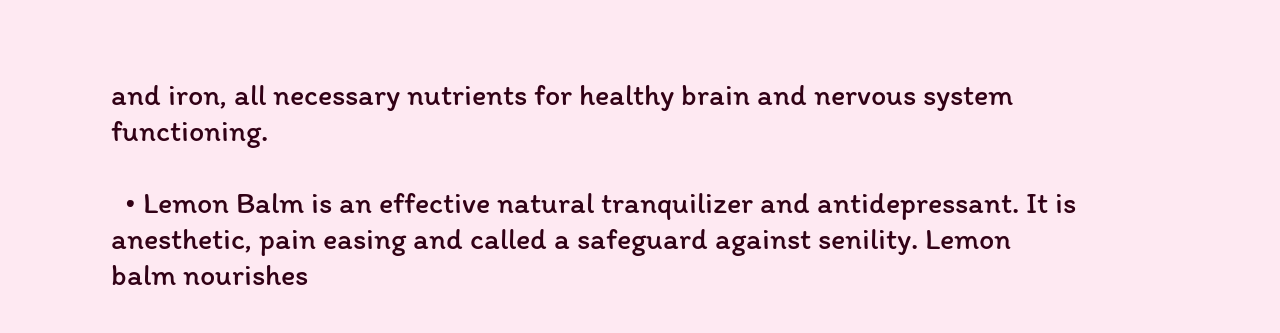and iron, all necessary nutrients for healthy brain and nervous system functioning.

  • Lemon Balm is an effective natural tranquilizer and antidepressant. It is anesthetic, pain easing and called a safeguard against senility. Lemon balm nourishes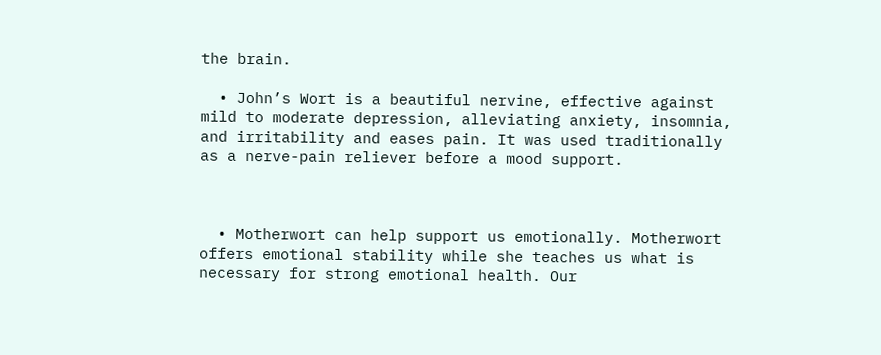the brain.

  • John’s Wort is a beautiful nervine, effective against mild to moderate depression, alleviating anxiety, insomnia, and irritability and eases pain. It was used traditionally as a nerve-pain reliever before a mood support.



  • Motherwort can help support us emotionally. Motherwort offers emotional stability while she teaches us what is necessary for strong emotional health. Our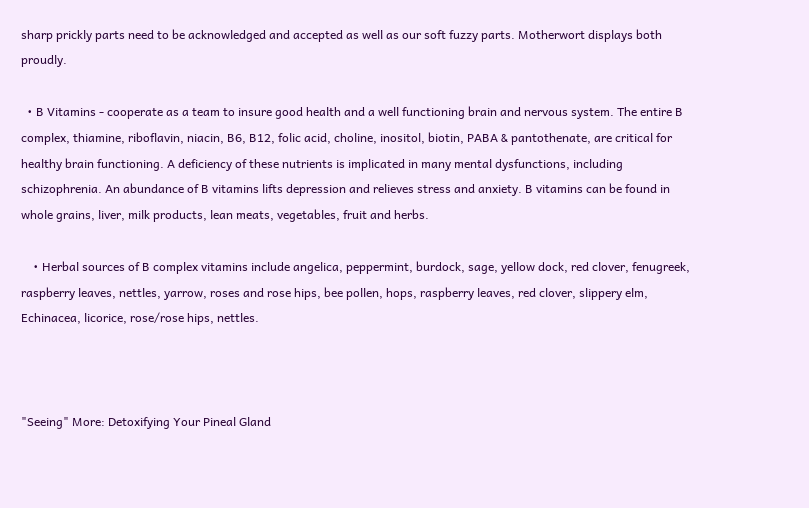sharp prickly parts need to be acknowledged and accepted as well as our soft fuzzy parts. Motherwort displays both proudly.

  • B Vitamins - cooperate as a team to insure good health and a well functioning brain and nervous system. The entire B complex, thiamine, riboflavin, niacin, B6, B12, folic acid, choline, inositol, biotin, PABA & pantothenate, are critical for healthy brain functioning. A deficiency of these nutrients is implicated in many mental dysfunctions, including schizophrenia. An abundance of B vitamins lifts depression and relieves stress and anxiety. B vitamins can be found in whole grains, liver, milk products, lean meats, vegetables, fruit and herbs.

    • Herbal sources of B complex vitamins include angelica, peppermint, burdock, sage, yellow dock, red clover, fenugreek, raspberry leaves, nettles, yarrow, roses and rose hips, bee pollen, hops, raspberry leaves, red clover, slippery elm, Echinacea, licorice, rose/rose hips, nettles.



"Seeing" More: Detoxifying Your Pineal Gland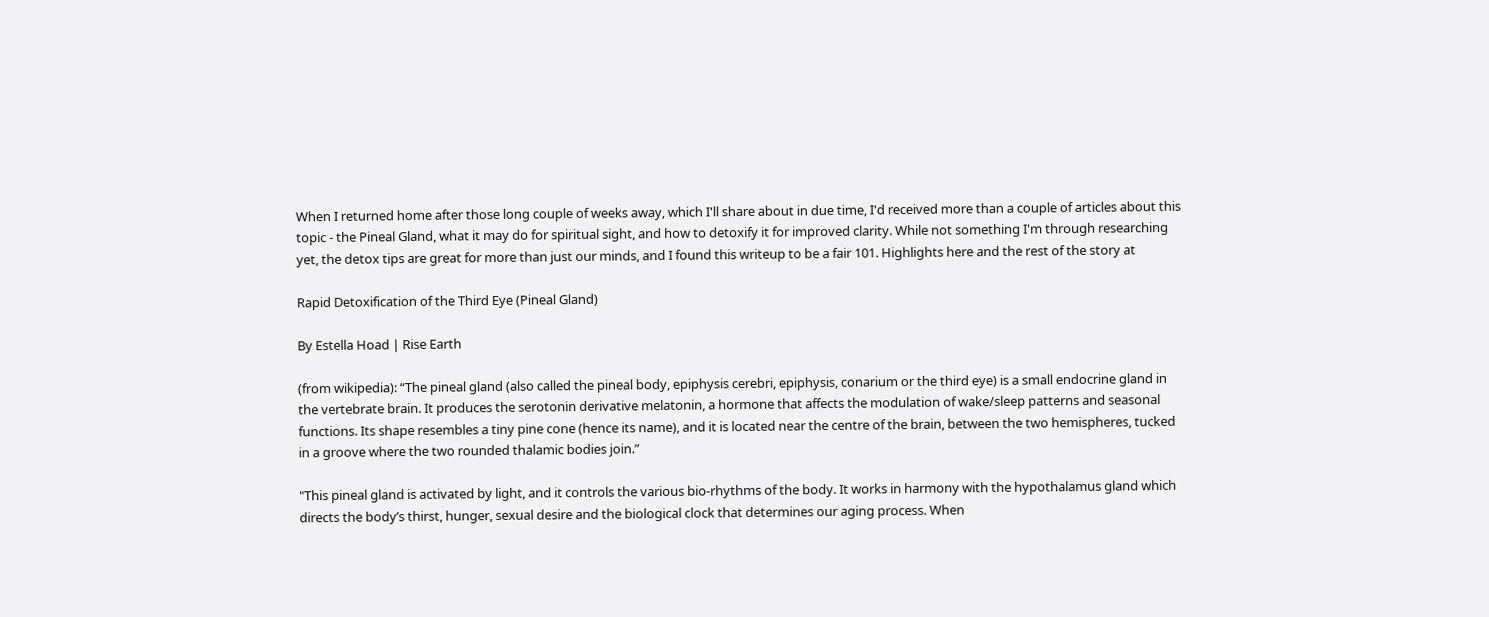When I returned home after those long couple of weeks away, which I'll share about in due time, I'd received more than a couple of articles about this topic - the Pineal Gland, what it may do for spiritual sight, and how to detoxify it for improved clarity. While not something I'm through researching yet, the detox tips are great for more than just our minds, and I found this writeup to be a fair 101. Highlights here and the rest of the story at

Rapid Detoxification of the Third Eye (Pineal Gland)

By Estella Hoad | Rise Earth

(from wikipedia): “The pineal gland (also called the pineal body, epiphysis cerebri, epiphysis, conarium or the third eye) is a small endocrine gland in the vertebrate brain. It produces the serotonin derivative melatonin, a hormone that affects the modulation of wake/sleep patterns and seasonal functions. Its shape resembles a tiny pine cone (hence its name), and it is located near the centre of the brain, between the two hemispheres, tucked in a groove where the two rounded thalamic bodies join.”

"This pineal gland is activated by light, and it controls the various bio-rhythms of the body. It works in harmony with the hypothalamus gland which directs the body’s thirst, hunger, sexual desire and the biological clock that determines our aging process. When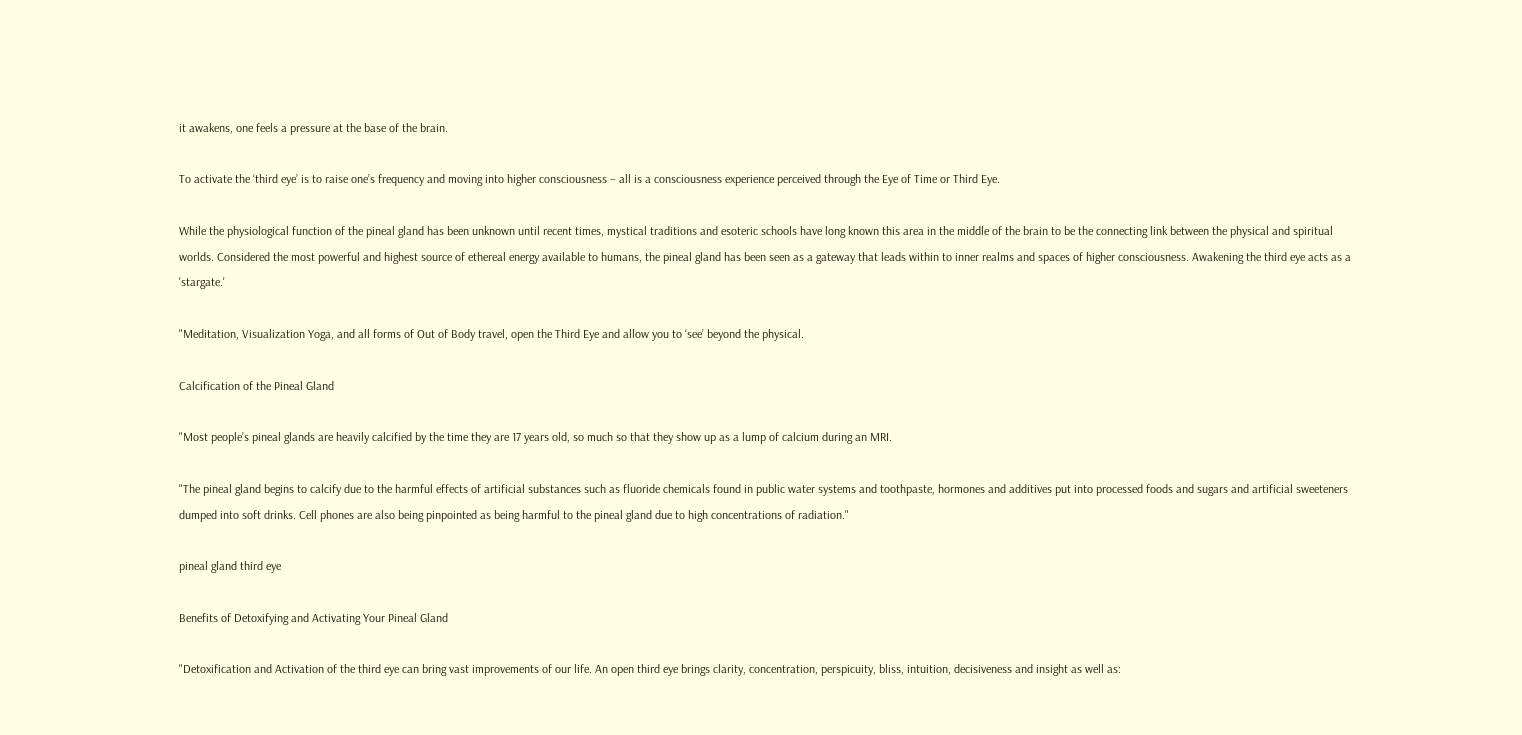it awakens, one feels a pressure at the base of the brain.

To activate the ‘third eye’ is to raise one’s frequency and moving into higher consciousness – all is a consciousness experience perceived through the Eye of Time or Third Eye.

While the physiological function of the pineal gland has been unknown until recent times, mystical traditions and esoteric schools have long known this area in the middle of the brain to be the connecting link between the physical and spiritual worlds. Considered the most powerful and highest source of ethereal energy available to humans, the pineal gland has been seen as a gateway that leads within to inner realms and spaces of higher consciousness. Awakening the third eye acts as a 'stargate.'

"Meditation, Visualization Yoga, and all forms of Out of Body travel, open the Third Eye and allow you to ‘see’ beyond the physical.

Calcification of the Pineal Gland

"Most people’s pineal glands are heavily calcified by the time they are 17 years old, so much so that they show up as a lump of calcium during an MRI.

"The pineal gland begins to calcify due to the harmful effects of artificial substances such as fluoride chemicals found in public water systems and toothpaste, hormones and additives put into processed foods and sugars and artificial sweeteners dumped into soft drinks. Cell phones are also being pinpointed as being harmful to the pineal gland due to high concentrations of radiation."

pineal gland third eye

Benefits of Detoxifying and Activating Your Pineal Gland

"Detoxification and Activation of the third eye can bring vast improvements of our life. An open third eye brings clarity, concentration, perspicuity, bliss, intuition, decisiveness and insight as well as: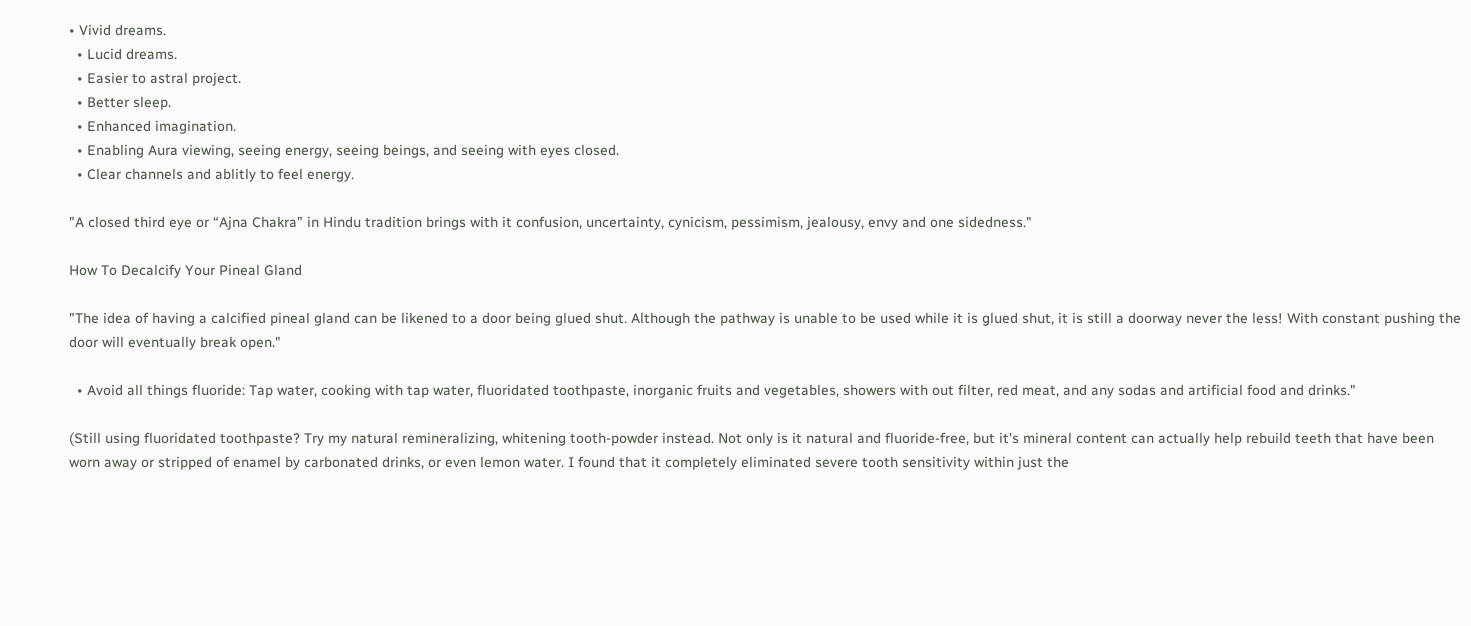• Vivid dreams.
  • Lucid dreams.
  • Easier to astral project.
  • Better sleep.
  • Enhanced imagination.
  • Enabling Aura viewing, seeing energy, seeing beings, and seeing with eyes closed.
  • Clear channels and ablitly to feel energy.

"A closed third eye or “Ajna Chakra” in Hindu tradition brings with it confusion, uncertainty, cynicism, pessimism, jealousy, envy and one sidedness."

How To Decalcify Your Pineal Gland

"The idea of having a calcified pineal gland can be likened to a door being glued shut. Although the pathway is unable to be used while it is glued shut, it is still a doorway never the less! With constant pushing the door will eventually break open."

  • Avoid all things fluoride: Tap water, cooking with tap water, fluoridated toothpaste, inorganic fruits and vegetables, showers with out filter, red meat, and any sodas and artificial food and drinks."

(Still using fluoridated toothpaste? Try my natural remineralizing, whitening tooth-powder instead. Not only is it natural and fluoride-free, but it's mineral content can actually help rebuild teeth that have been worn away or stripped of enamel by carbonated drinks, or even lemon water. I found that it completely eliminated severe tooth sensitivity within just the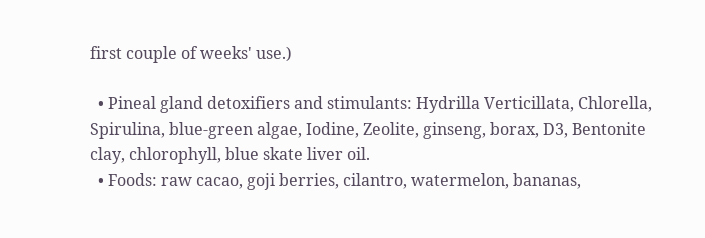first couple of weeks' use.)

  • Pineal gland detoxifiers and stimulants: Hydrilla Verticillata, Chlorella, Spirulina, blue-green algae, Iodine, Zeolite, ginseng, borax, D3, Bentonite clay, chlorophyll, blue skate liver oil.
  • Foods: raw cacao, goji berries, cilantro, watermelon, bananas,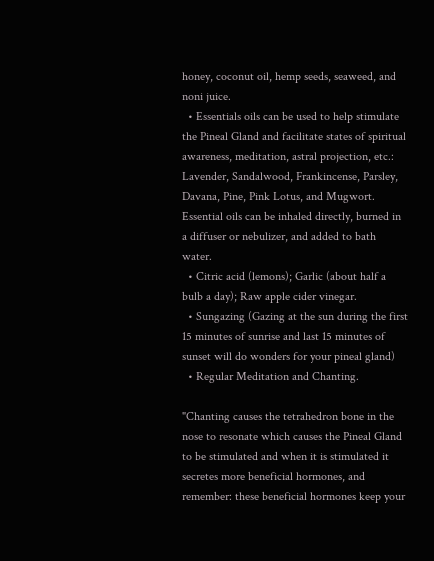honey, coconut oil, hemp seeds, seaweed, and noni juice.
  • Essentials oils can be used to help stimulate the Pineal Gland and facilitate states of spiritual awareness, meditation, astral projection, etc.: Lavender, Sandalwood, Frankincense, Parsley, Davana, Pine, Pink Lotus, and Mugwort. Essential oils can be inhaled directly, burned in a diffuser or nebulizer, and added to bath water.
  • Citric acid (lemons); Garlic (about half a bulb a day); Raw apple cider vinegar.
  • Sungazing (Gazing at the sun during the first 15 minutes of sunrise and last 15 minutes of sunset will do wonders for your pineal gland)
  • Regular Meditation and Chanting.

"Chanting causes the tetrahedron bone in the nose to resonate which causes the Pineal Gland to be stimulated and when it is stimulated it secretes more beneficial hormones, and remember: these beneficial hormones keep your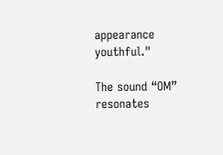appearance youthful."

The sound “OM” resonates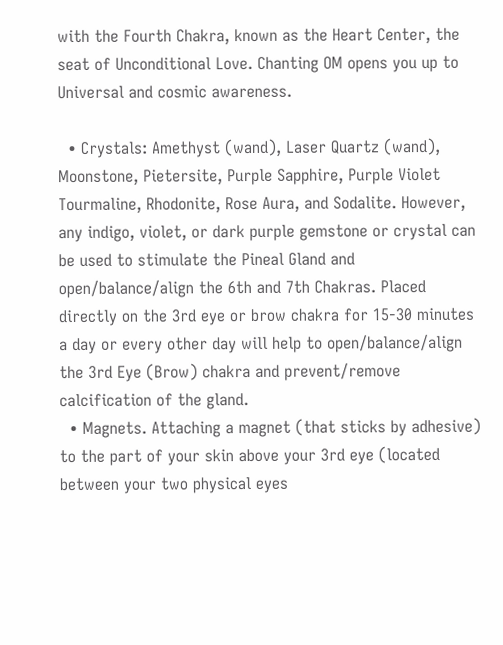with the Fourth Chakra, known as the Heart Center, the seat of Unconditional Love. Chanting OM opens you up to Universal and cosmic awareness.

  • Crystals: Amethyst (wand), Laser Quartz (wand), Moonstone, Pietersite, Purple Sapphire, Purple Violet Tourmaline, Rhodonite, Rose Aura, and Sodalite. However, any indigo, violet, or dark purple gemstone or crystal can be used to stimulate the Pineal Gland and open/balance/align the 6th and 7th Chakras. Placed directly on the 3rd eye or brow chakra for 15-30 minutes a day or every other day will help to open/balance/align the 3rd Eye (Brow) chakra and prevent/remove calcification of the gland.
  • Magnets. Attaching a magnet (that sticks by adhesive) to the part of your skin above your 3rd eye (located between your two physical eyes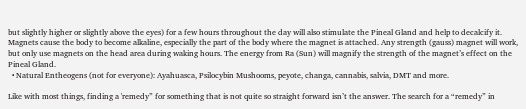but slightly higher or slightly above the eyes) for a few hours throughout the day will also stimulate the Pineal Gland and help to decalcify it. Magnets cause the body to become alkaline, especially the part of the body where the magnet is attached. Any strength (gauss) magnet will work, but only use magnets on the head area during waking hours. The energy from Ra (Sun) will magnify the strength of the magnet’s effect on the Pineal Gland.
  • Natural Entheogens (not for everyone): Ayahuasca, Psilocybin Mushooms, peyote, changa, cannabis, salvia, DMT and more.

Like with most things, finding a 'remedy” for something that is not quite so straight forward isn’t the answer. The search for a “remedy” in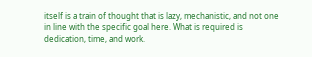itself is a train of thought that is lazy, mechanistic, and not one in line with the specific goal here. What is required is dedication, time, and work.